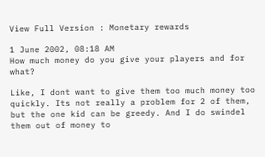View Full Version : Monetary rewards

1 June 2002, 08:18 AM
How much money do you give your players and for what?

Like, I dont want to give them too much money too quickly. Its not really a problem for 2 of them, but the one kid can be greedy. And I do swindel them out of money to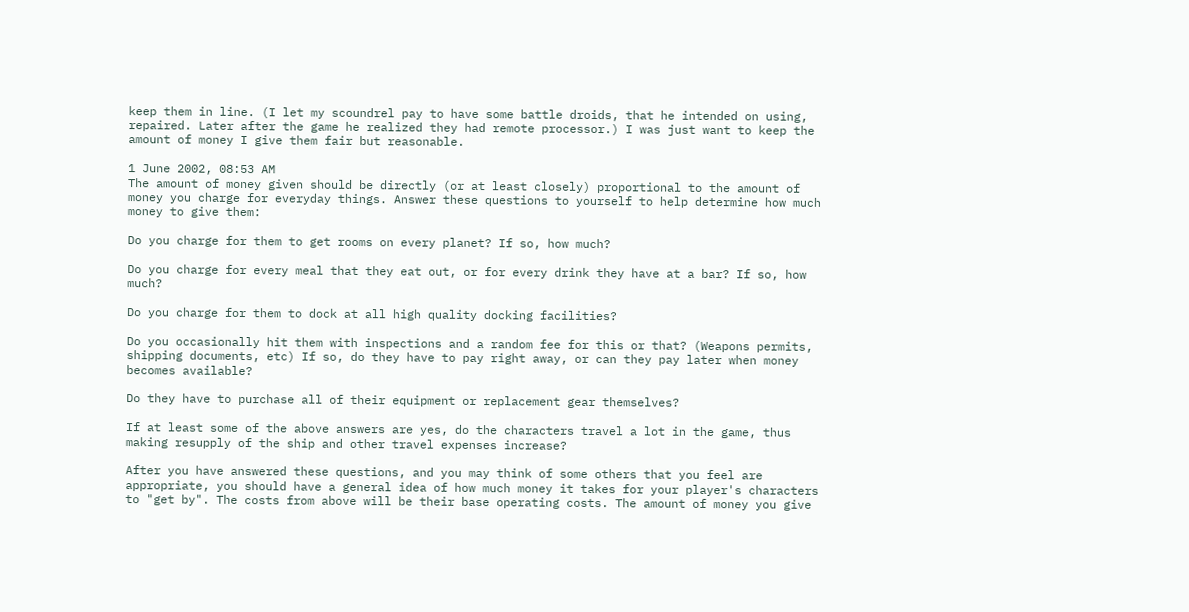keep them in line. (I let my scoundrel pay to have some battle droids, that he intended on using, repaired. Later after the game he realized they had remote processor.) I was just want to keep the amount of money I give them fair but reasonable.

1 June 2002, 08:53 AM
The amount of money given should be directly (or at least closely) proportional to the amount of money you charge for everyday things. Answer these questions to yourself to help determine how much money to give them:

Do you charge for them to get rooms on every planet? If so, how much?

Do you charge for every meal that they eat out, or for every drink they have at a bar? If so, how much?

Do you charge for them to dock at all high quality docking facilities?

Do you occasionally hit them with inspections and a random fee for this or that? (Weapons permits, shipping documents, etc) If so, do they have to pay right away, or can they pay later when money becomes available?

Do they have to purchase all of their equipment or replacement gear themselves?

If at least some of the above answers are yes, do the characters travel a lot in the game, thus making resupply of the ship and other travel expenses increase?

After you have answered these questions, and you may think of some others that you feel are appropriate, you should have a general idea of how much money it takes for your player's characters to "get by". The costs from above will be their base operating costs. The amount of money you give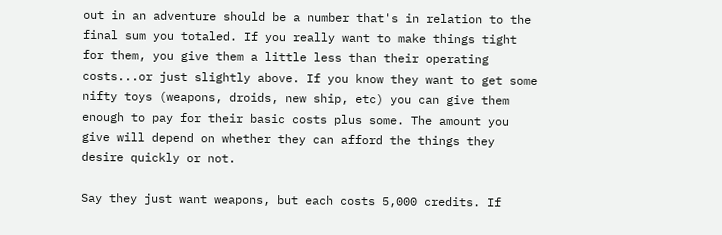out in an adventure should be a number that's in relation to the final sum you totaled. If you really want to make things tight for them, you give them a little less than their operating costs...or just slightly above. If you know they want to get some nifty toys (weapons, droids, new ship, etc) you can give them enough to pay for their basic costs plus some. The amount you give will depend on whether they can afford the things they desire quickly or not.

Say they just want weapons, but each costs 5,000 credits. If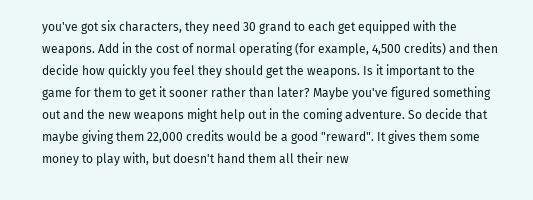you've got six characters, they need 30 grand to each get equipped with the weapons. Add in the cost of normal operating (for example, 4,500 credits) and then decide how quickly you feel they should get the weapons. Is it important to the game for them to get it sooner rather than later? Maybe you've figured something out and the new weapons might help out in the coming adventure. So decide that maybe giving them 22,000 credits would be a good "reward". It gives them some money to play with, but doesn't hand them all their new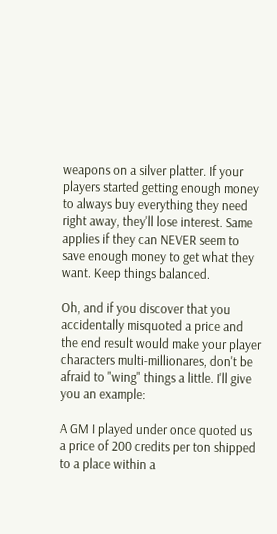weapons on a silver platter. If your players started getting enough money to always buy everything they need right away, they'll lose interest. Same applies if they can NEVER seem to save enough money to get what they want. Keep things balanced.

Oh, and if you discover that you accidentally misquoted a price and the end result would make your player characters multi-millionares, don't be afraid to "wing" things a little. I'll give you an example:

A GM I played under once quoted us a price of 200 credits per ton shipped to a place within a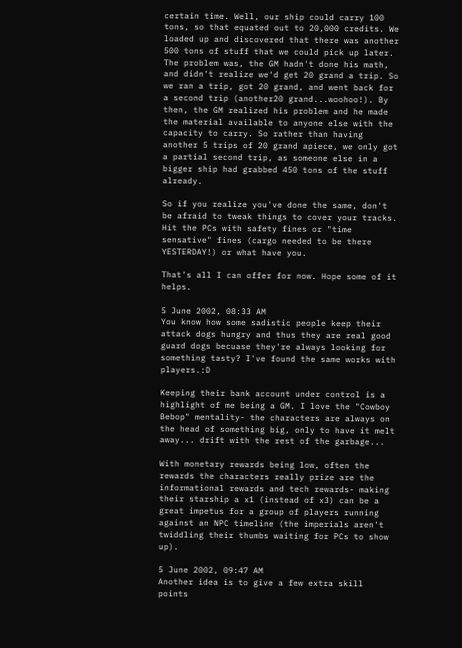certain time. Well, our ship could carry 100 tons, so that equated out to 20,000 credits. We loaded up and discovered that there was another 500 tons of stuff that we could pick up later. The problem was, the GM hadn't done his math, and didn't realize we'd get 20 grand a trip. So we ran a trip, got 20 grand, and went back for a second trip (another20 grand...woohoo!). By then, the GM realized his problem and he made the material available to anyone else with the capacity to carry. So rather than having another 5 trips of 20 grand apiece, we only got a partial second trip, as someone else in a bigger ship had grabbed 450 tons of the stuff already.

So if you realize you've done the same, don't be afraid to tweak things to cover your tracks. Hit the PCs with safety fines or "time sensative" fines (cargo needed to be there YESTERDAY!) or what have you.

That's all I can offer for now. Hope some of it helps.

5 June 2002, 08:33 AM
You know how some sadistic people keep their attack dogs hungry and thus they are real good guard dogs becuase they're always looking for something tasty? I've found the same works with players.:D

Keeping their bank account under control is a highlight of me being a GM. I love the "Cowboy Bebop" mentality- the characters are always on the head of something big, only to have it melt away... drift with the rest of the garbage...

With monetary rewards being low, often the rewards the characters really prize are the informational rewards and tech rewards- making their starship a x1 (instead of x3) can be a great impetus for a group of players running against an NPC timeline (the imperials aren't twiddling their thumbs waiting for PCs to show up).

5 June 2002, 09:47 AM
Another idea is to give a few extra skill points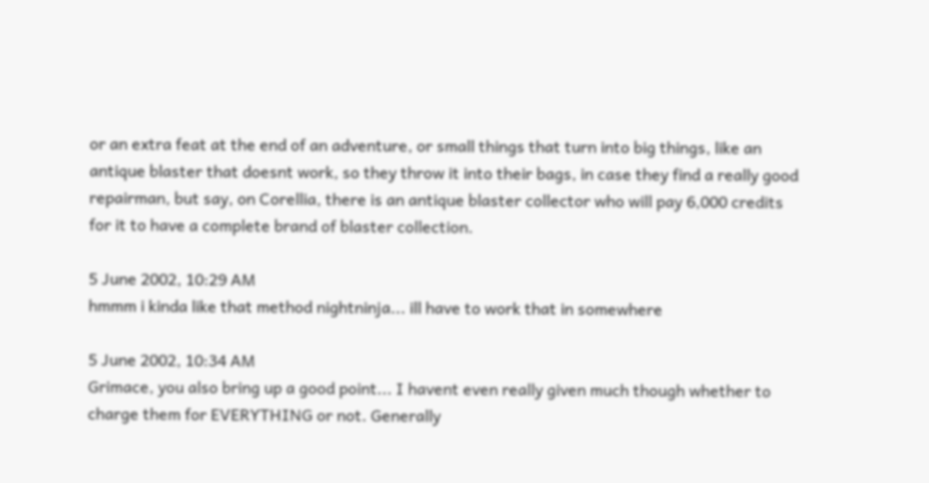or an extra feat at the end of an adventure, or small things that turn into big things, like an antique blaster that doesnt work, so they throw it into their bags, in case they find a really good repairman, but say, on Corellia, there is an antique blaster collector who will pay 6,000 credits for it to have a complete brand of blaster collection.

5 June 2002, 10:29 AM
hmmm i kinda like that method nightninja... ill have to work that in somewhere

5 June 2002, 10:34 AM
Grimace, you also bring up a good point... I havent even really given much though whether to charge them for EVERYTHING or not. Generally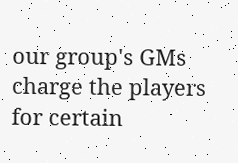our group's GMs charge the players for certain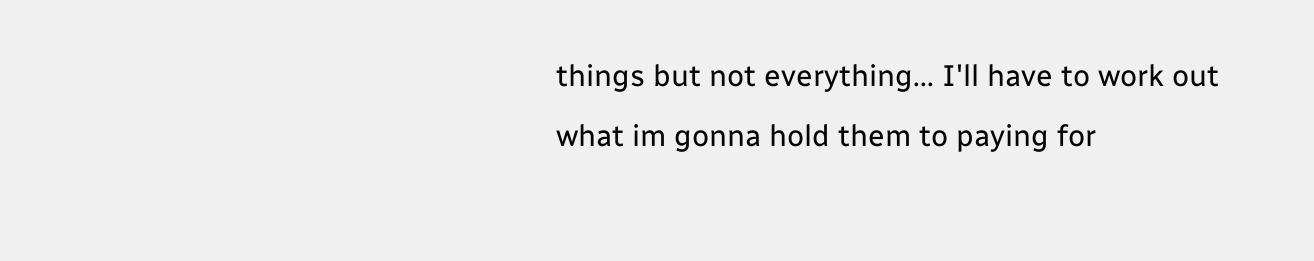things but not everything... I'll have to work out what im gonna hold them to paying for